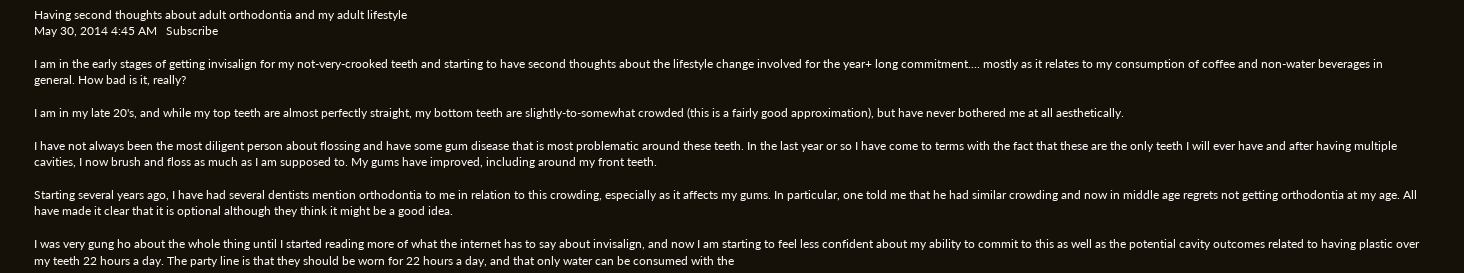Having second thoughts about adult orthodontia and my adult lifestyle
May 30, 2014 4:45 AM   Subscribe

I am in the early stages of getting invisalign for my not-very-crooked teeth and starting to have second thoughts about the lifestyle change involved for the year+ long commitment.... mostly as it relates to my consumption of coffee and non-water beverages in general. How bad is it, really?

I am in my late 20's, and while my top teeth are almost perfectly straight, my bottom teeth are slightly-to-somewhat crowded (this is a fairly good approximation), but have never bothered me at all aesthetically.

I have not always been the most diligent person about flossing and have some gum disease that is most problematic around these teeth. In the last year or so I have come to terms with the fact that these are the only teeth I will ever have and after having multiple cavities, I now brush and floss as much as I am supposed to. My gums have improved, including around my front teeth.

Starting several years ago, I have had several dentists mention orthodontia to me in relation to this crowding, especially as it affects my gums. In particular, one told me that he had similar crowding and now in middle age regrets not getting orthodontia at my age. All have made it clear that it is optional although they think it might be a good idea.

I was very gung ho about the whole thing until I started reading more of what the internet has to say about invisalign, and now I am starting to feel less confident about my ability to commit to this as well as the potential cavity outcomes related to having plastic over my teeth 22 hours a day. The party line is that they should be worn for 22 hours a day, and that only water can be consumed with the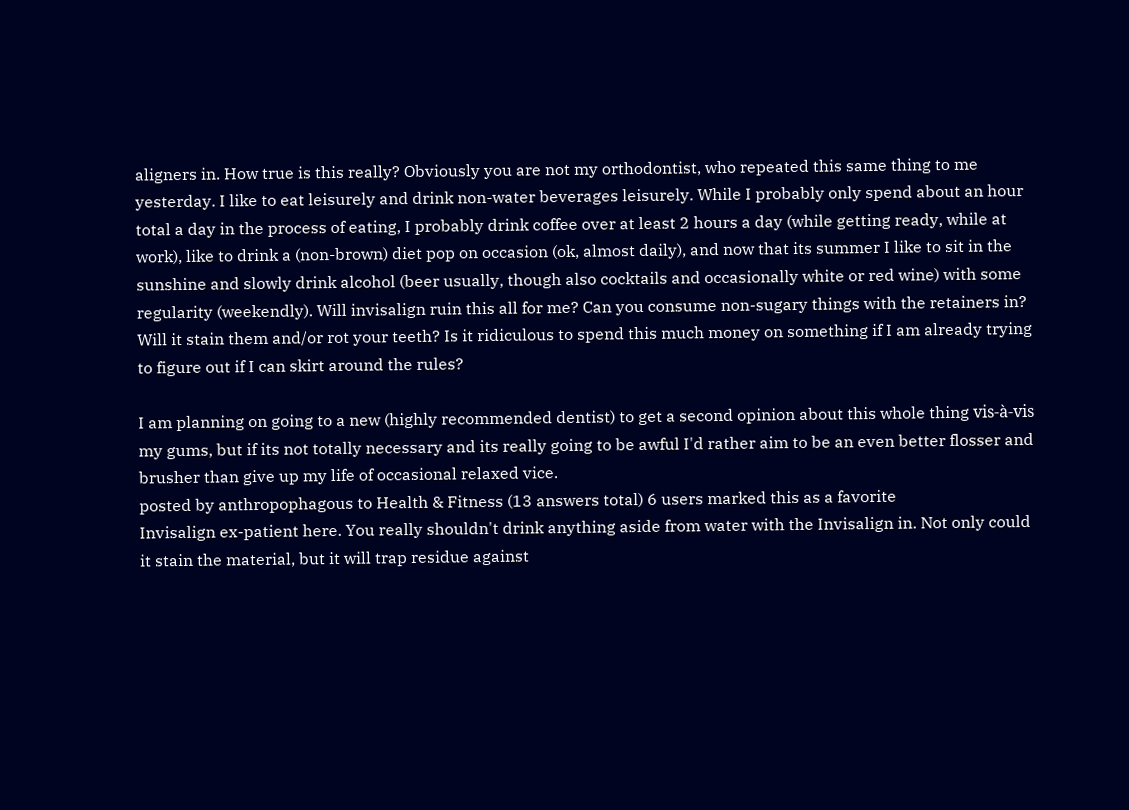aligners in. How true is this really? Obviously you are not my orthodontist, who repeated this same thing to me yesterday. I like to eat leisurely and drink non-water beverages leisurely. While I probably only spend about an hour total a day in the process of eating, I probably drink coffee over at least 2 hours a day (while getting ready, while at work), like to drink a (non-brown) diet pop on occasion (ok, almost daily), and now that its summer I like to sit in the sunshine and slowly drink alcohol (beer usually, though also cocktails and occasionally white or red wine) with some regularity (weekendly). Will invisalign ruin this all for me? Can you consume non-sugary things with the retainers in? Will it stain them and/or rot your teeth? Is it ridiculous to spend this much money on something if I am already trying to figure out if I can skirt around the rules?

I am planning on going to a new (highly recommended dentist) to get a second opinion about this whole thing vis-à-vis my gums, but if its not totally necessary and its really going to be awful I'd rather aim to be an even better flosser and brusher than give up my life of occasional relaxed vice.
posted by anthropophagous to Health & Fitness (13 answers total) 6 users marked this as a favorite
Invisalign ex-patient here. You really shouldn't drink anything aside from water with the Invisalign in. Not only could it stain the material, but it will trap residue against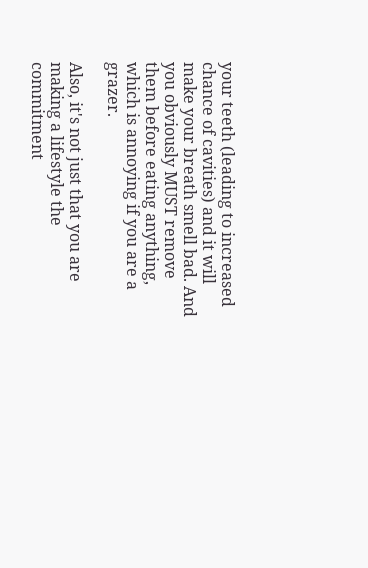your teeth (leading to increased chance of cavities) and it will make your breath smell bad. And you obviously MUST remove them before eating anything, which is annoying if you are a grazer.

Also, it's not just that you are making a lifestyle the commitment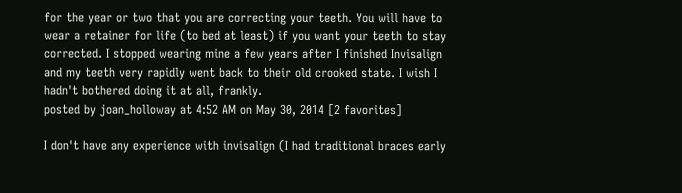for the year or two that you are correcting your teeth. You will have to wear a retainer for life (to bed at least) if you want your teeth to stay corrected. I stopped wearing mine a few years after I finished Invisalign and my teeth very rapidly went back to their old crooked state. I wish I hadn't bothered doing it at all, frankly.
posted by joan_holloway at 4:52 AM on May 30, 2014 [2 favorites]

I don't have any experience with invisalign (I had traditional braces early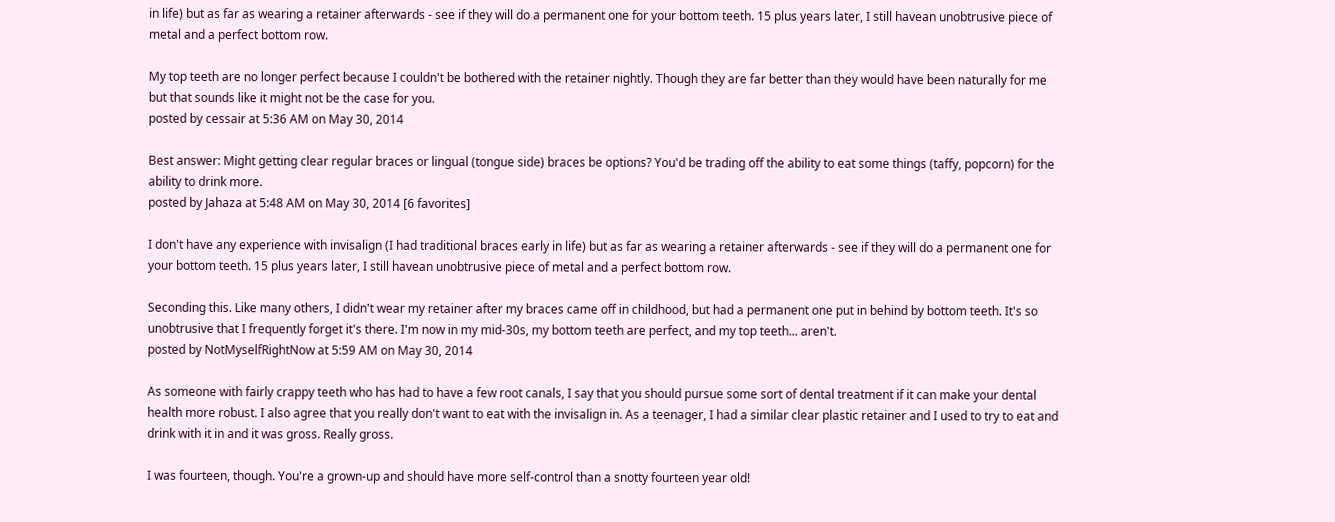in life) but as far as wearing a retainer afterwards - see if they will do a permanent one for your bottom teeth. 15 plus years later, I still havean unobtrusive piece of metal and a perfect bottom row.

My top teeth are no longer perfect because I couldn't be bothered with the retainer nightly. Though they are far better than they would have been naturally for me but that sounds like it might not be the case for you.
posted by cessair at 5:36 AM on May 30, 2014

Best answer: Might getting clear regular braces or lingual (tongue side) braces be options? You'd be trading off the ability to eat some things (taffy, popcorn) for the ability to drink more.
posted by Jahaza at 5:48 AM on May 30, 2014 [6 favorites]

I don't have any experience with invisalign (I had traditional braces early in life) but as far as wearing a retainer afterwards - see if they will do a permanent one for your bottom teeth. 15 plus years later, I still havean unobtrusive piece of metal and a perfect bottom row.

Seconding this. Like many others, I didn't wear my retainer after my braces came off in childhood, but had a permanent one put in behind by bottom teeth. It's so unobtrusive that I frequently forget it's there. I'm now in my mid-30s, my bottom teeth are perfect, and my top teeth... aren't.
posted by NotMyselfRightNow at 5:59 AM on May 30, 2014

As someone with fairly crappy teeth who has had to have a few root canals, I say that you should pursue some sort of dental treatment if it can make your dental health more robust. I also agree that you really don't want to eat with the invisalign in. As a teenager, I had a similar clear plastic retainer and I used to try to eat and drink with it in and it was gross. Really gross.

I was fourteen, though. You're a grown-up and should have more self-control than a snotty fourteen year old!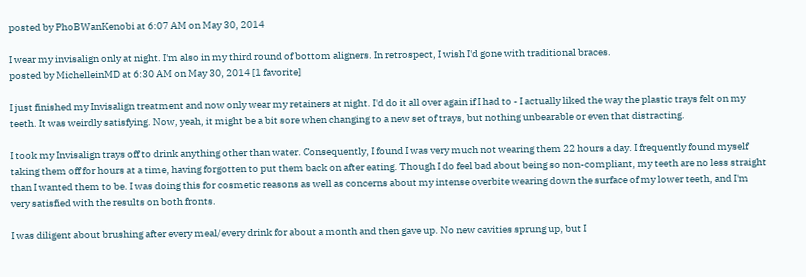posted by PhoBWanKenobi at 6:07 AM on May 30, 2014

I wear my invisalign only at night. I'm also in my third round of bottom aligners. In retrospect, I wish I'd gone with traditional braces.
posted by MichelleinMD at 6:30 AM on May 30, 2014 [1 favorite]

I just finished my Invisalign treatment and now only wear my retainers at night. I'd do it all over again if I had to - I actually liked the way the plastic trays felt on my teeth. It was weirdly satisfying. Now, yeah, it might be a bit sore when changing to a new set of trays, but nothing unbearable or even that distracting.

I took my Invisalign trays off to drink anything other than water. Consequently, I found I was very much not wearing them 22 hours a day. I frequently found myself taking them off for hours at a time, having forgotten to put them back on after eating. Though I do feel bad about being so non-compliant, my teeth are no less straight than I wanted them to be. I was doing this for cosmetic reasons as well as concerns about my intense overbite wearing down the surface of my lower teeth, and I'm very satisfied with the results on both fronts.

I was diligent about brushing after every meal/every drink for about a month and then gave up. No new cavities sprung up, but I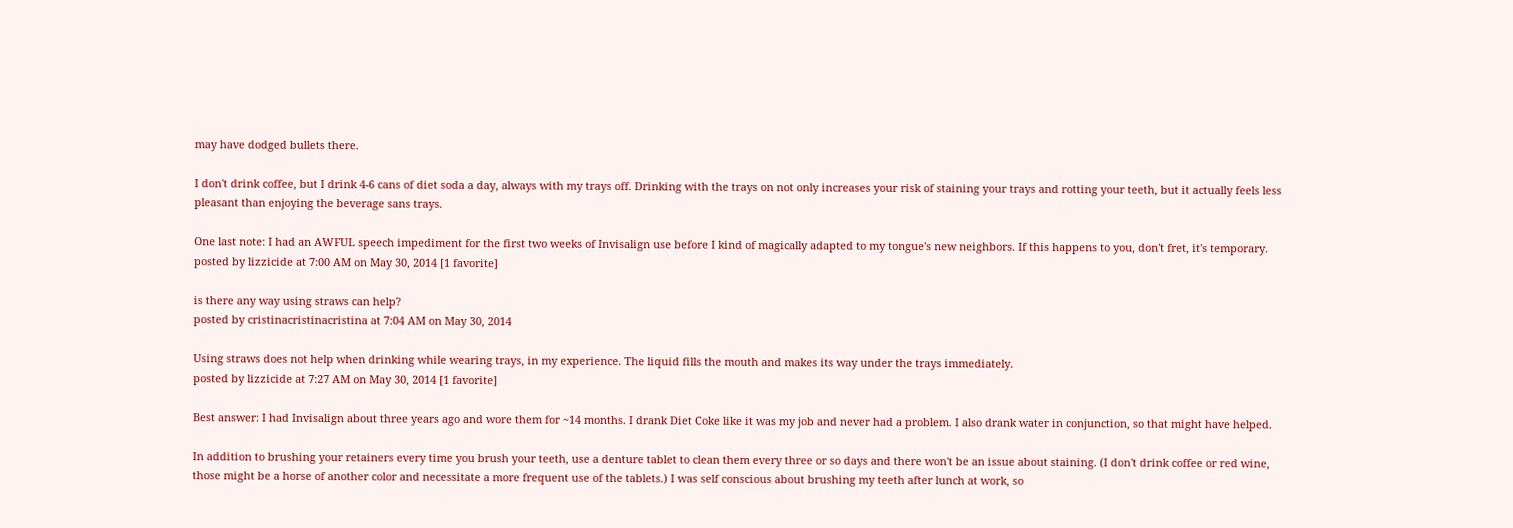may have dodged bullets there.

I don't drink coffee, but I drink 4-6 cans of diet soda a day, always with my trays off. Drinking with the trays on not only increases your risk of staining your trays and rotting your teeth, but it actually feels less pleasant than enjoying the beverage sans trays.

One last note: I had an AWFUL speech impediment for the first two weeks of Invisalign use before I kind of magically adapted to my tongue's new neighbors. If this happens to you, don't fret, it's temporary.
posted by lizzicide at 7:00 AM on May 30, 2014 [1 favorite]

is there any way using straws can help?
posted by cristinacristinacristina at 7:04 AM on May 30, 2014

Using straws does not help when drinking while wearing trays, in my experience. The liquid fills the mouth and makes its way under the trays immediately.
posted by lizzicide at 7:27 AM on May 30, 2014 [1 favorite]

Best answer: I had Invisalign about three years ago and wore them for ~14 months. I drank Diet Coke like it was my job and never had a problem. I also drank water in conjunction, so that might have helped.

In addition to brushing your retainers every time you brush your teeth, use a denture tablet to clean them every three or so days and there won't be an issue about staining. (I don't drink coffee or red wine, those might be a horse of another color and necessitate a more frequent use of the tablets.) I was self conscious about brushing my teeth after lunch at work, so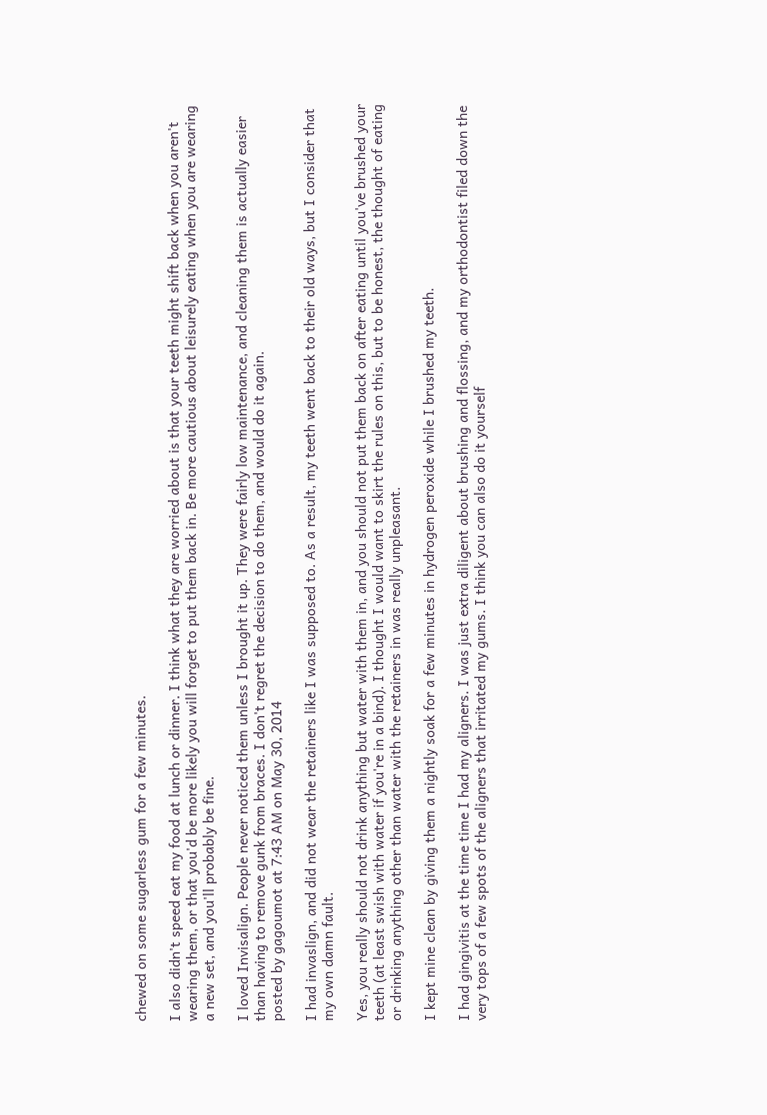chewed on some sugarless gum for a few minutes.

I also didn't speed eat my food at lunch or dinner. I think what they are worried about is that your teeth might shift back when you aren't wearing them, or that you'd be more likely you will forget to put them back in. Be more cautious about leisurely eating when you are wearing a new set, and you'll probably be fine.

I loved Invisalign. People never noticed them unless I brought it up. They were fairly low maintenance, and cleaning them is actually easier than having to remove gunk from braces. I don't regret the decision to do them, and would do it again.
posted by gagoumot at 7:43 AM on May 30, 2014

I had invaslign, and did not wear the retainers like I was supposed to. As a result, my teeth went back to their old ways, but I consider that my own damn fault.

Yes, you really should not drink anything but water with them in, and you should not put them back on after eating until you've brushed your teeth (at least swish with water if you're in a bind). I thought I would want to skirt the rules on this, but to be honest, the thought of eating or drinking anything other than water with the retainers in was really unpleasant.

I kept mine clean by giving them a nightly soak for a few minutes in hydrogen peroxide while I brushed my teeth.

I had gingivitis at the time time I had my aligners. I was just extra diligent about brushing and flossing, and my orthodontist filed down the very tops of a few spots of the aligners that irritated my gums. I think you can also do it yourself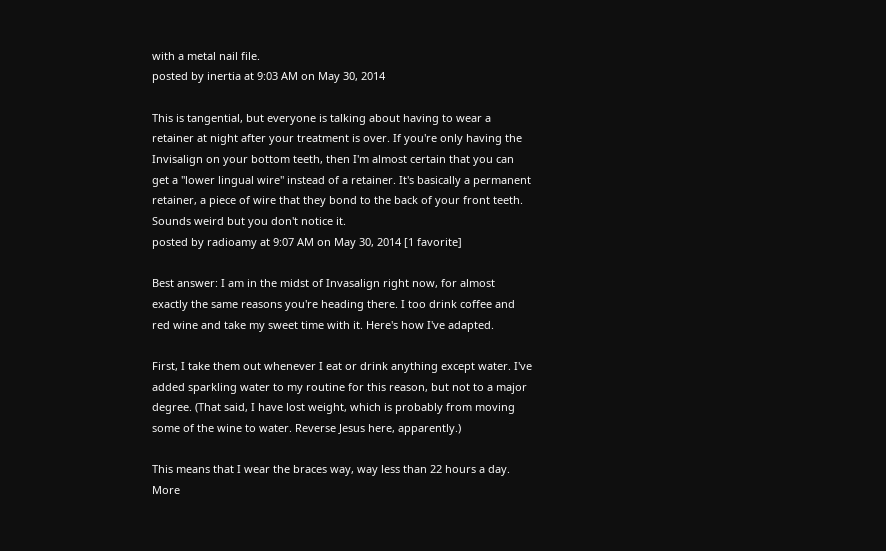with a metal nail file.
posted by inertia at 9:03 AM on May 30, 2014

This is tangential, but everyone is talking about having to wear a retainer at night after your treatment is over. If you're only having the Invisalign on your bottom teeth, then I'm almost certain that you can get a "lower lingual wire" instead of a retainer. It's basically a permanent retainer, a piece of wire that they bond to the back of your front teeth. Sounds weird but you don't notice it.
posted by radioamy at 9:07 AM on May 30, 2014 [1 favorite]

Best answer: I am in the midst of Invasalign right now, for almost exactly the same reasons you're heading there. I too drink coffee and red wine and take my sweet time with it. Here's how I've adapted.

First, I take them out whenever I eat or drink anything except water. I've added sparkling water to my routine for this reason, but not to a major degree. (That said, I have lost weight, which is probably from moving some of the wine to water. Reverse Jesus here, apparently.)

This means that I wear the braces way, way less than 22 hours a day. More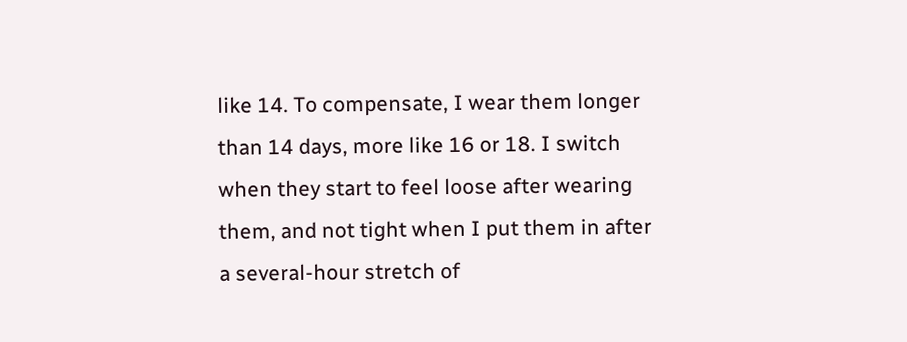like 14. To compensate, I wear them longer than 14 days, more like 16 or 18. I switch when they start to feel loose after wearing them, and not tight when I put them in after a several-hour stretch of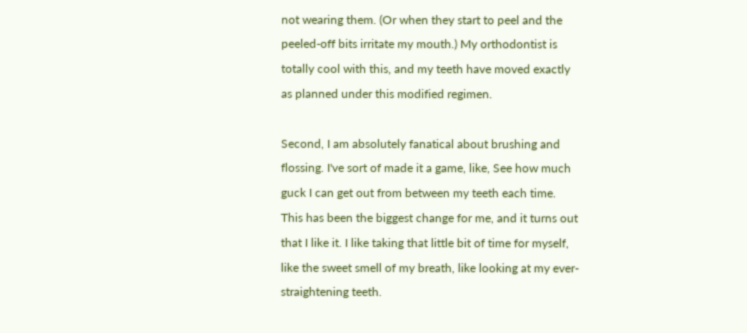not wearing them. (Or when they start to peel and the peeled-off bits irritate my mouth.) My orthodontist is totally cool with this, and my teeth have moved exactly as planned under this modified regimen.

Second, I am absolutely fanatical about brushing and flossing. I've sort of made it a game, like, See how much guck I can get out from between my teeth each time. This has been the biggest change for me, and it turns out that I like it. I like taking that little bit of time for myself, like the sweet smell of my breath, like looking at my ever-straightening teeth.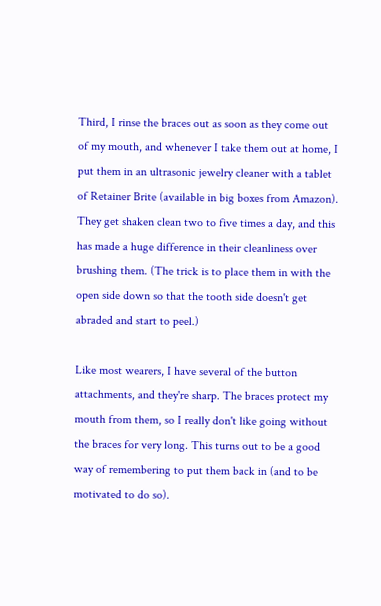Third, I rinse the braces out as soon as they come out of my mouth, and whenever I take them out at home, I put them in an ultrasonic jewelry cleaner with a tablet of Retainer Brite (available in big boxes from Amazon). They get shaken clean two to five times a day, and this has made a huge difference in their cleanliness over brushing them. (The trick is to place them in with the open side down so that the tooth side doesn't get abraded and start to peel.)

Like most wearers, I have several of the button attachments, and they're sharp. The braces protect my mouth from them, so I really don't like going without the braces for very long. This turns out to be a good way of remembering to put them back in (and to be motivated to do so).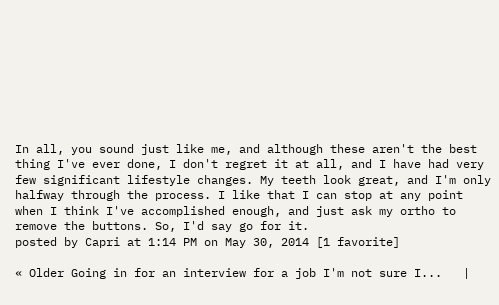In all, you sound just like me, and although these aren't the best thing I've ever done, I don't regret it at all, and I have had very few significant lifestyle changes. My teeth look great, and I'm only halfway through the process. I like that I can stop at any point when I think I've accomplished enough, and just ask my ortho to remove the buttons. So, I'd say go for it.
posted by Capri at 1:14 PM on May 30, 2014 [1 favorite]

« Older Going in for an interview for a job I'm not sure I...   |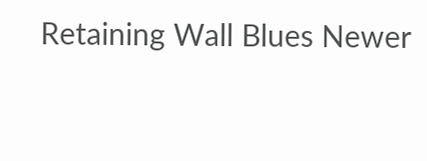Retaining Wall Blues Newer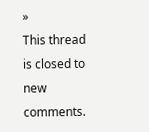»
This thread is closed to new comments.